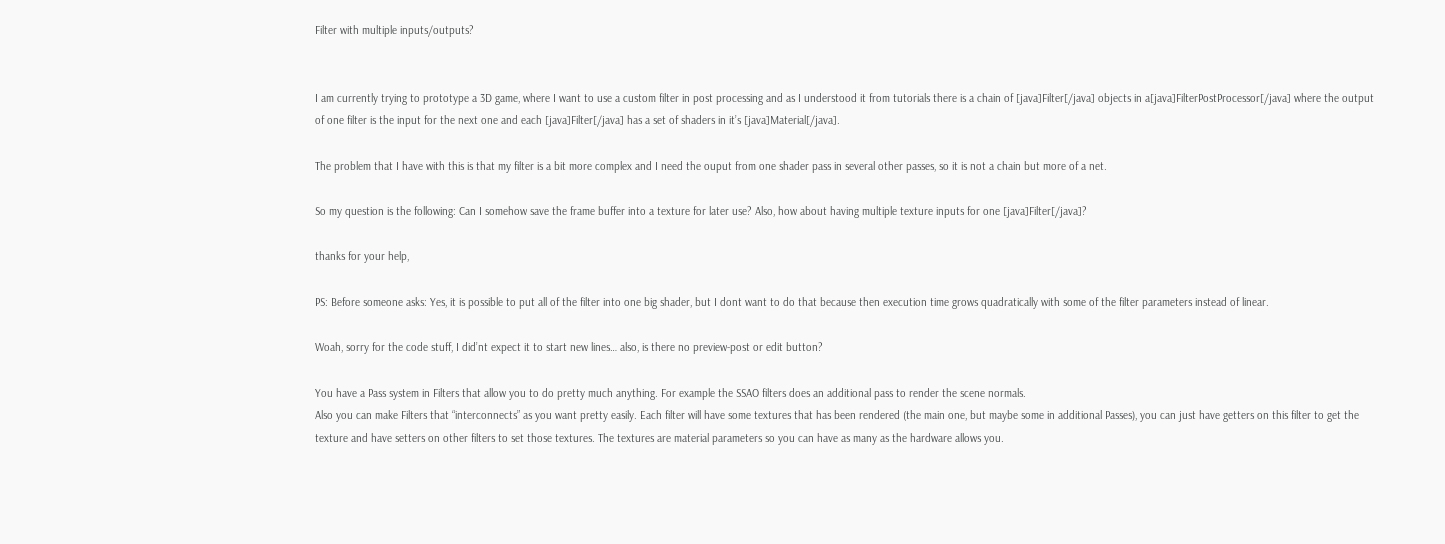Filter with multiple inputs/outputs?


I am currently trying to prototype a 3D game, where I want to use a custom filter in post processing and as I understood it from tutorials there is a chain of [java]Filter[/java] objects in a[java]FilterPostProcessor[/java] where the output of one filter is the input for the next one and each [java]Filter[/java] has a set of shaders in it’s [java]Material[/java].

The problem that I have with this is that my filter is a bit more complex and I need the ouput from one shader pass in several other passes, so it is not a chain but more of a net.

So my question is the following: Can I somehow save the frame buffer into a texture for later use? Also, how about having multiple texture inputs for one [java]Filter[/java]?

thanks for your help,

PS: Before someone asks: Yes, it is possible to put all of the filter into one big shader, but I dont want to do that because then execution time grows quadratically with some of the filter parameters instead of linear.

Woah, sorry for the code stuff, I did’nt expect it to start new lines… also, is there no preview-post or edit button?

You have a Pass system in Filters that allow you to do pretty much anything. For example the SSAO filters does an additional pass to render the scene normals.
Also you can make Filters that “interconnects” as you want pretty easily. Each filter will have some textures that has been rendered (the main one, but maybe some in additional Passes), you can just have getters on this filter to get the texture and have setters on other filters to set those textures. The textures are material parameters so you can have as many as the hardware allows you.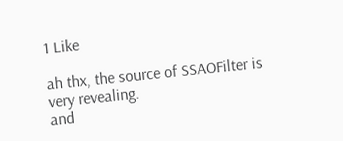1 Like

ah thx, the source of SSAOFilter is very revealing.
and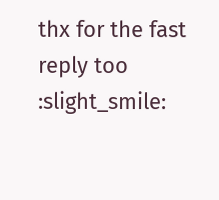thx for the fast reply too :slight_smile: